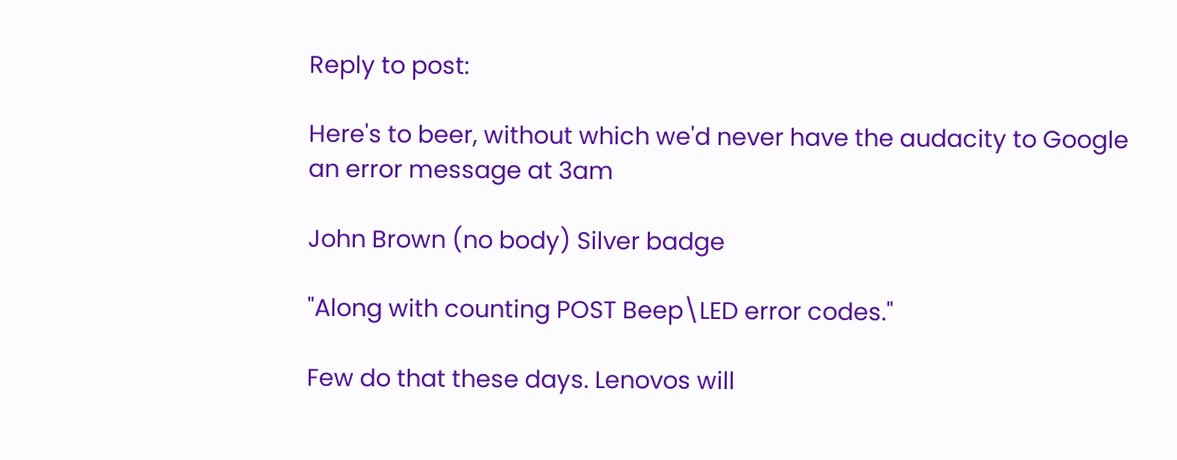Reply to post:

Here's to beer, without which we'd never have the audacity to Google an error message at 3am

John Brown (no body) Silver badge

"Along with counting POST Beep\LED error codes."

Few do that these days. Lenovos will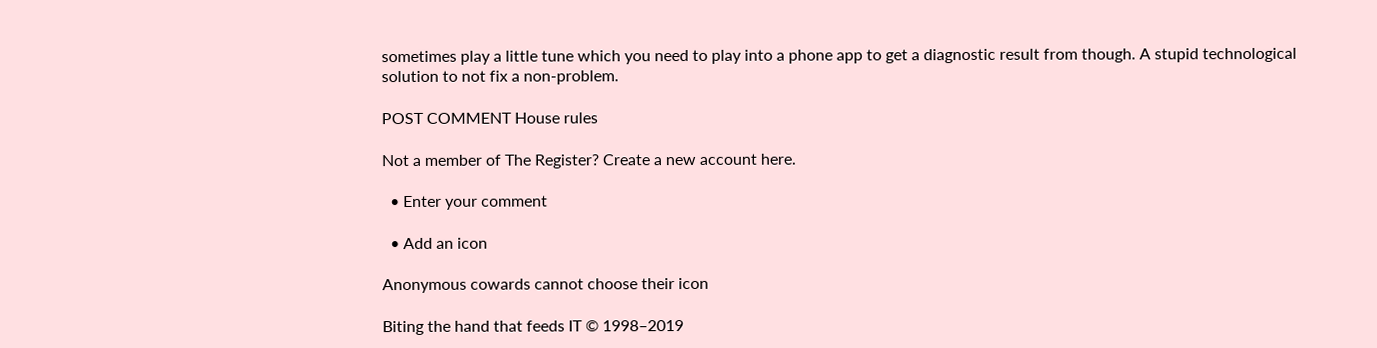sometimes play a little tune which you need to play into a phone app to get a diagnostic result from though. A stupid technological solution to not fix a non-problem.

POST COMMENT House rules

Not a member of The Register? Create a new account here.

  • Enter your comment

  • Add an icon

Anonymous cowards cannot choose their icon

Biting the hand that feeds IT © 1998–2019